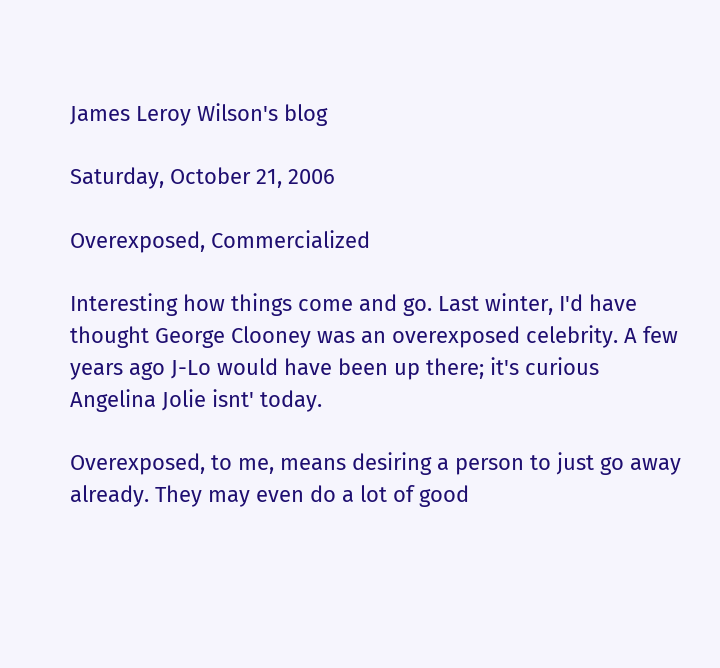James Leroy Wilson's blog

Saturday, October 21, 2006

Overexposed, Commercialized

Interesting how things come and go. Last winter, I'd have thought George Clooney was an overexposed celebrity. A few years ago J-Lo would have been up there; it's curious Angelina Jolie isnt' today.

Overexposed, to me, means desiring a person to just go away already. They may even do a lot of good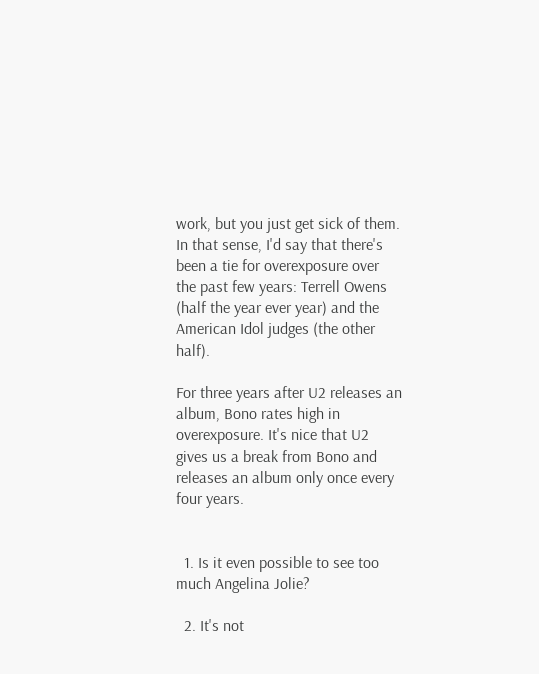work, but you just get sick of them. In that sense, I'd say that there's been a tie for overexposure over the past few years: Terrell Owens (half the year ever year) and the American Idol judges (the other half).

For three years after U2 releases an album, Bono rates high in overexposure. It's nice that U2 gives us a break from Bono and releases an album only once every four years.


  1. Is it even possible to see too much Angelina Jolie?

  2. It's not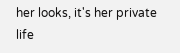her looks, it's her private life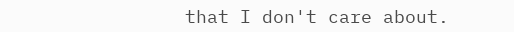that I don't care about.